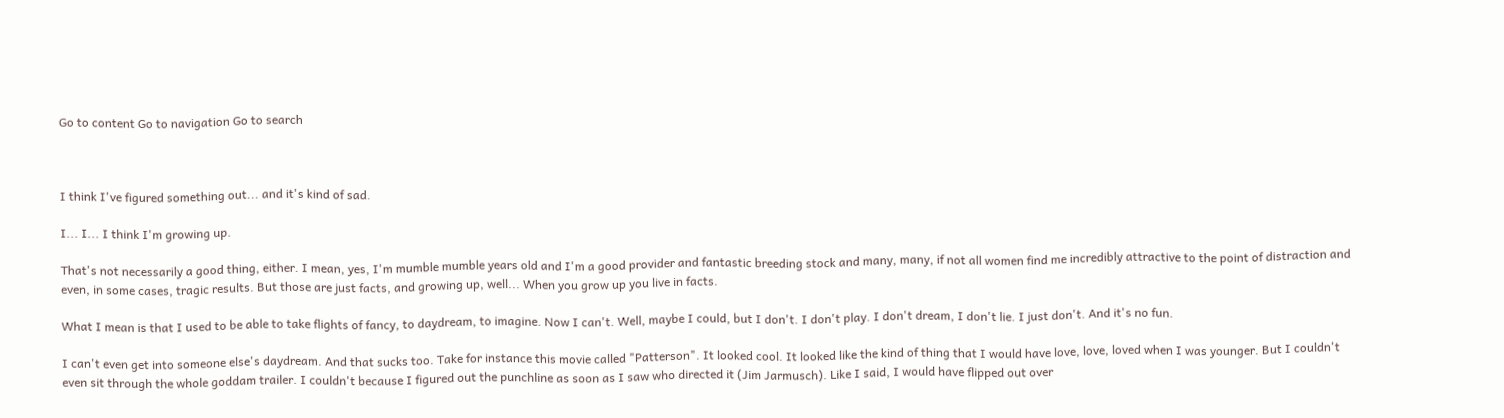Go to content Go to navigation Go to search



I think I've figured something out... and it's kind of sad.

I... I... I think I'm growing up.

That's not necessarily a good thing, either. I mean, yes, I'm mumble mumble years old and I'm a good provider and fantastic breeding stock and many, many, if not all women find me incredibly attractive to the point of distraction and even, in some cases, tragic results. But those are just facts, and growing up, well... When you grow up you live in facts.

What I mean is that I used to be able to take flights of fancy, to daydream, to imagine. Now I can't. Well, maybe I could, but I don't. I don't play. I don't dream, I don't lie. I just don't. And it's no fun.

I can't even get into someone else's daydream. And that sucks too. Take for instance this movie called "Patterson". It looked cool. It looked like the kind of thing that I would have love, love, loved when I was younger. But I couldn't even sit through the whole goddam trailer. I couldn't because I figured out the punchline as soon as I saw who directed it (Jim Jarmusch). Like I said, I would have flipped out over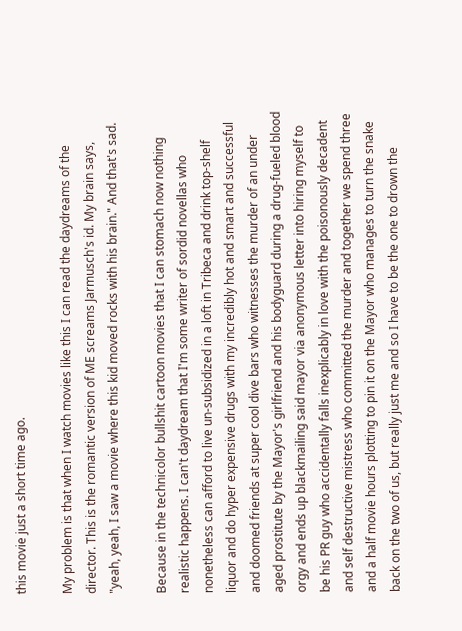this movie just a short time ago.

My problem is that when I watch movies like this I can read the daydreams of the director. This is the romantic version of ME screams Jarmusch's id. My brain says, "yeah, yeah, I saw a movie where this kid moved rocks with his brain." And that's sad.

Because in the technicolor bullshit cartoon movies that I can stomach now nothing realistic happens. I can't daydream that I'm some writer of sordid novellas who nonetheless can afford to live un-subsidized in a loft in Tribeca and drink top-shelf liquor and do hyper expensive drugs with my incredibly hot and smart and successful and doomed friends at super cool dive bars who witnesses the murder of an under aged prostitute by the Mayor's girlfriend and his bodyguard during a drug-fueled blood orgy and ends up blackmailing said mayor via anonymous letter into hiring myself to be his PR guy who accidentally falls inexplicably in love with the poisonously decadent and self destructive mistress who committed the murder and together we spend three and a half movie hours plotting to pin it on the Mayor who manages to turn the snake back on the two of us, but really just me and so I have to be the one to drown the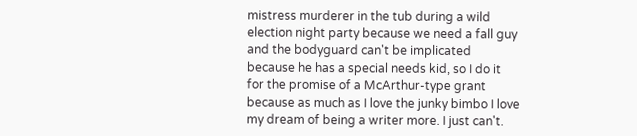mistress murderer in the tub during a wild election night party because we need a fall guy and the bodyguard can't be implicated because he has a special needs kid, so I do it for the promise of a McArthur-type grant because as much as I love the junky bimbo I love my dream of being a writer more. I just can't.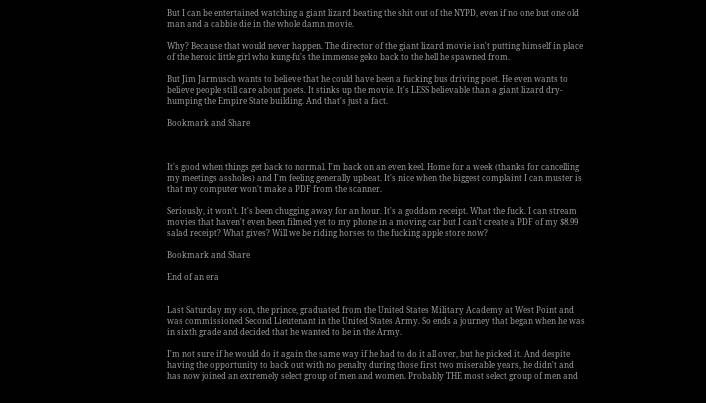But I can be entertained watching a giant lizard beating the shit out of the NYPD, even if no one but one old man and a cabbie die in the whole damn movie.

Why? Because that would never happen. The director of the giant lizard movie isn't putting himself in place of the heroic little girl who kung-fu's the immense geko back to the hell he spawned from.

But Jim Jarmusch wants to believe that he could have been a fucking bus driving poet. He even wants to believe people still care about poets. It stinks up the movie. It's LESS believable than a giant lizard dry-humping the Empire State building. And that's just a fact.

Bookmark and Share



It's good when things get back to normal. I'm back on an even keel. Home for a week (thanks for cancelling my meetings assholes) and I'm feeling generally upbeat. It's nice when the biggest complaint I can muster is that my computer won't make a PDF from the scanner.

Seriously, it won't. It's been chugging away for an hour. It's a goddam receipt. What the fuck. I can stream movies that haven't even been filmed yet to my phone in a moving car but I can't create a PDF of my $8.99 salad receipt? What gives? Will we be riding horses to the fucking apple store now?

Bookmark and Share

End of an era


Last Saturday my son, the prince, graduated from the United States Military Academy at West Point and was commissioned Second Lieutenant in the United States Army. So ends a journey that began when he was in sixth grade and decided that he wanted to be in the Army.

I'm not sure if he would do it again the same way if he had to do it all over, but he picked it. And despite having the opportunity to back out with no penalty during those first two miserable years, he didn't and has now joined an extremely select group of men and women. Probably THE most select group of men and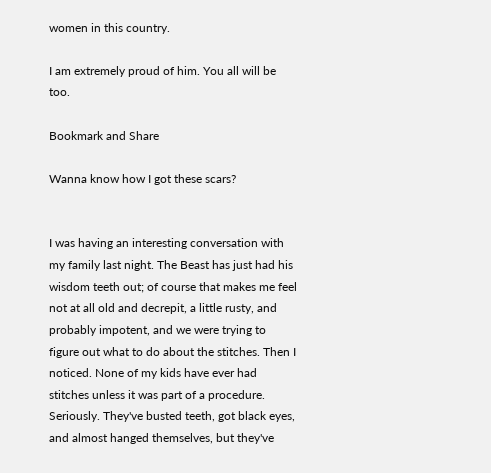women in this country.

I am extremely proud of him. You all will be too.

Bookmark and Share

Wanna know how I got these scars?


I was having an interesting conversation with my family last night. The Beast has just had his wisdom teeth out; of course that makes me feel not at all old and decrepit, a little rusty, and probably impotent, and we were trying to figure out what to do about the stitches. Then I noticed. None of my kids have ever had stitches unless it was part of a procedure. Seriously. They've busted teeth, got black eyes, and almost hanged themselves, but they've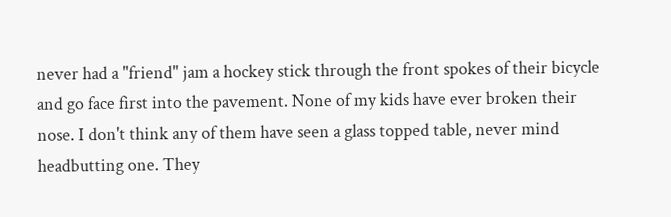never had a "friend" jam a hockey stick through the front spokes of their bicycle and go face first into the pavement. None of my kids have ever broken their nose. I don't think any of them have seen a glass topped table, never mind headbutting one. They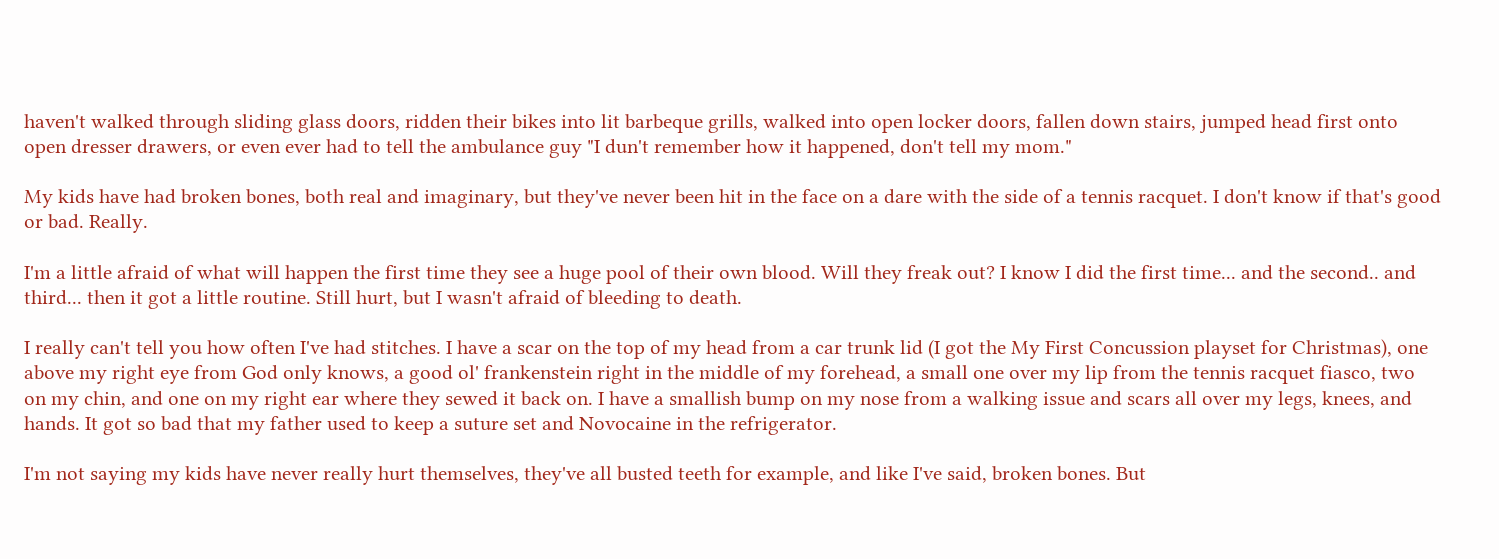haven't walked through sliding glass doors, ridden their bikes into lit barbeque grills, walked into open locker doors, fallen down stairs, jumped head first onto open dresser drawers, or even ever had to tell the ambulance guy "I dun't remember how it happened, don't tell my mom."

My kids have had broken bones, both real and imaginary, but they've never been hit in the face on a dare with the side of a tennis racquet. I don't know if that's good or bad. Really.

I'm a little afraid of what will happen the first time they see a huge pool of their own blood. Will they freak out? I know I did the first time... and the second.. and third... then it got a little routine. Still hurt, but I wasn't afraid of bleeding to death.

I really can't tell you how often I've had stitches. I have a scar on the top of my head from a car trunk lid (I got the My First Concussion playset for Christmas), one above my right eye from God only knows, a good ol' frankenstein right in the middle of my forehead, a small one over my lip from the tennis racquet fiasco, two on my chin, and one on my right ear where they sewed it back on. I have a smallish bump on my nose from a walking issue and scars all over my legs, knees, and hands. It got so bad that my father used to keep a suture set and Novocaine in the refrigerator.

I'm not saying my kids have never really hurt themselves, they've all busted teeth for example, and like I've said, broken bones. But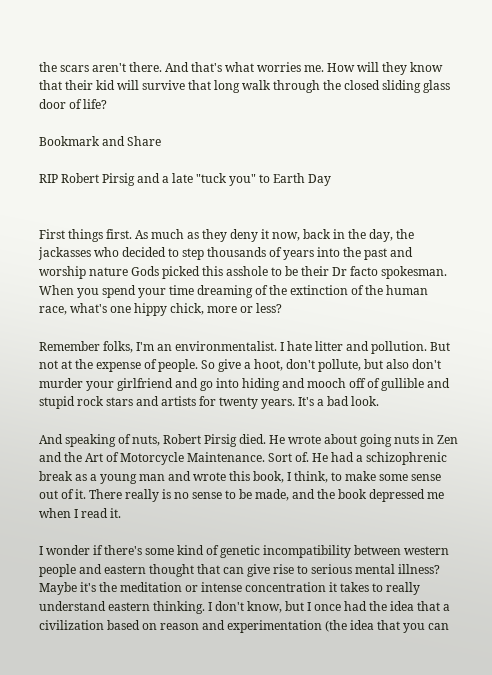the scars aren't there. And that's what worries me. How will they know that their kid will survive that long walk through the closed sliding glass door of life?

Bookmark and Share

RIP Robert Pirsig and a late "tuck you" to Earth Day


First things first. As much as they deny it now, back in the day, the jackasses who decided to step thousands of years into the past and worship nature Gods picked this asshole to be their Dr facto spokesman. When you spend your time dreaming of the extinction of the human race, what's one hippy chick, more or less?

Remember folks, I'm an environmentalist. I hate litter and pollution. But not at the expense of people. So give a hoot, don't pollute, but also don't murder your girlfriend and go into hiding and mooch off of gullible and stupid rock stars and artists for twenty years. It's a bad look.

And speaking of nuts, Robert Pirsig died. He wrote about going nuts in Zen and the Art of Motorcycle Maintenance. Sort of. He had a schizophrenic break as a young man and wrote this book, I think, to make some sense out of it. There really is no sense to be made, and the book depressed me when I read it.

I wonder if there's some kind of genetic incompatibility between western people and eastern thought that can give rise to serious mental illness? Maybe it's the meditation or intense concentration it takes to really understand eastern thinking. I don't know, but I once had the idea that a civilization based on reason and experimentation (the idea that you can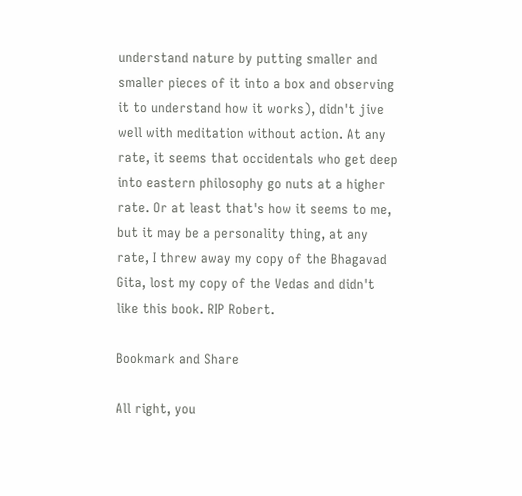understand nature by putting smaller and smaller pieces of it into a box and observing it to understand how it works), didn't jive well with meditation without action. At any rate, it seems that occidentals who get deep into eastern philosophy go nuts at a higher rate. Or at least that's how it seems to me, but it may be a personality thing, at any rate, I threw away my copy of the Bhagavad Gita, lost my copy of the Vedas and didn't like this book. RIP Robert.

Bookmark and Share

All right, you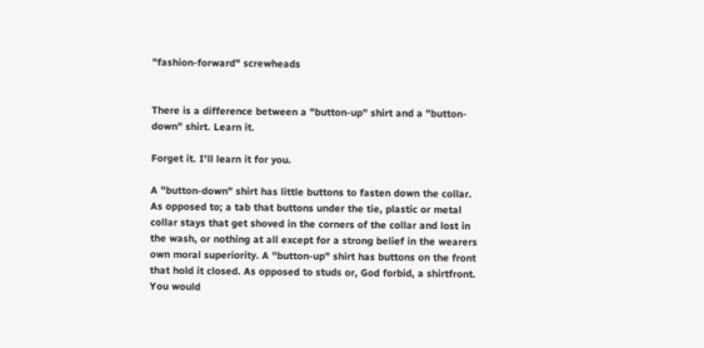"fashion-forward" screwheads


There is a difference between a "button-up" shirt and a "button-down" shirt. Learn it.

Forget it. I'll learn it for you.

A "button-down" shirt has little buttons to fasten down the collar. As opposed to; a tab that buttons under the tie, plastic or metal collar stays that get shoved in the corners of the collar and lost in the wash, or nothing at all except for a strong belief in the wearers own moral superiority. A "button-up" shirt has buttons on the front that hold it closed. As opposed to studs or, God forbid, a shirtfront. You would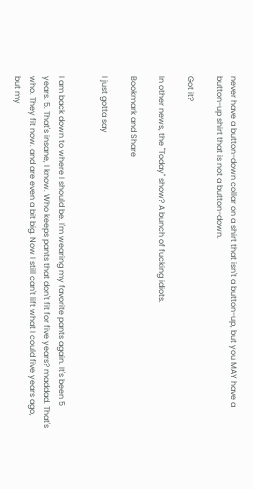never have a button-down collar on a shirt that isn't a button-up, but you MAY have a button-up shirt that is not a button-down.

Got it?

In other news, the "Today" show? A bunch of fucking idiots.

Bookmark and Share

I just gotta say


I am back down to where I should be. I'm wearing my favorite pants again. It's been 5 years. 5. That's insane, I know. Who keeps pants that don't fit for five years? maddad. That's who. They fit now. and are even a bit big. Now I still can't lift what I could five years ago, but my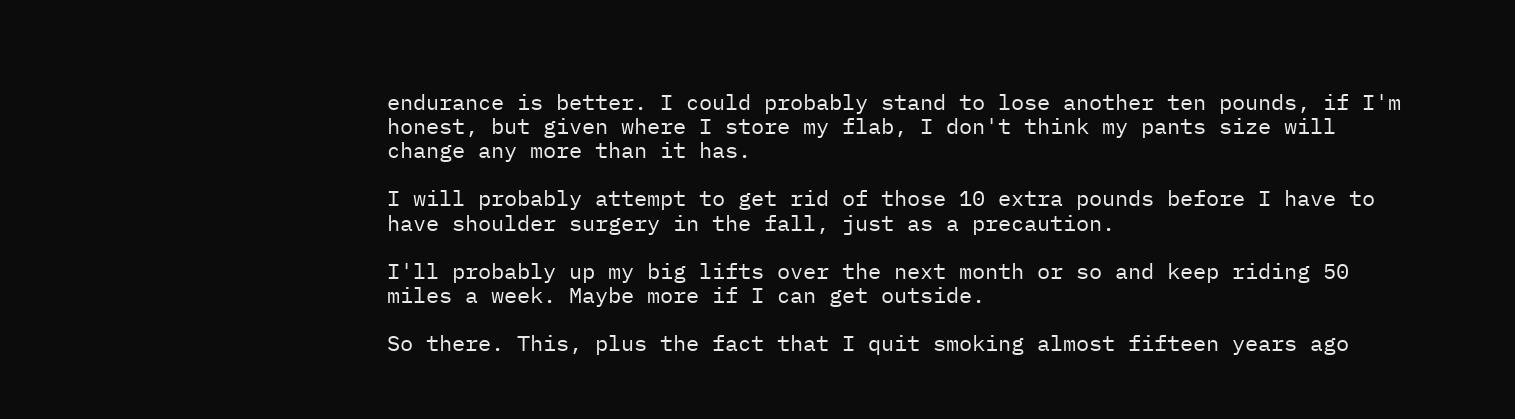endurance is better. I could probably stand to lose another ten pounds, if I'm honest, but given where I store my flab, I don't think my pants size will change any more than it has.

I will probably attempt to get rid of those 10 extra pounds before I have to have shoulder surgery in the fall, just as a precaution.

I'll probably up my big lifts over the next month or so and keep riding 50 miles a week. Maybe more if I can get outside.

So there. This, plus the fact that I quit smoking almost fifteen years ago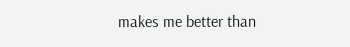makes me better than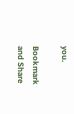you.

Bookmark and Share